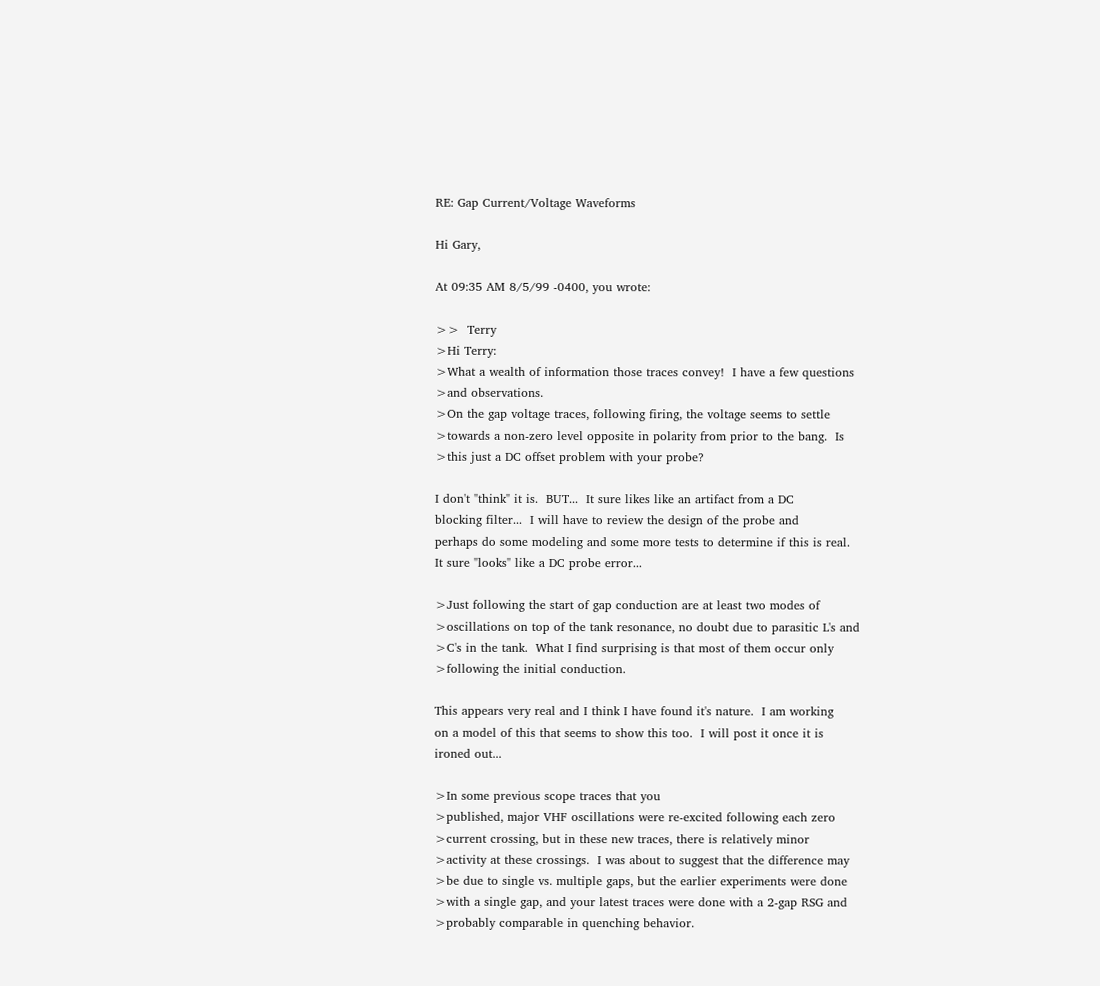RE: Gap Current/Voltage Waveforms

Hi Gary,

At 09:35 AM 8/5/99 -0400, you wrote:

>>  Terry
>Hi Terry:
>What a wealth of information those traces convey!  I have a few questions
>and observations.
>On the gap voltage traces, following firing, the voltage seems to settle
>towards a non-zero level opposite in polarity from prior to the bang.  Is
>this just a DC offset problem with your probe?

I don't "think" it is.  BUT...  It sure likes like an artifact from a DC
blocking filter...  I will have to review the design of the probe and
perhaps do some modeling and some more tests to determine if this is real.
It sure "looks" like a DC probe error...

>Just following the start of gap conduction are at least two modes of
>oscillations on top of the tank resonance, no doubt due to parasitic L's and
>C's in the tank.  What I find surprising is that most of them occur only
>following the initial conduction.

This appears very real and I think I have found it's nature.  I am working
on a model of this that seems to show this too.  I will post it once it is
ironed out...

>In some previous scope traces that you
>published, major VHF oscillations were re-excited following each zero
>current crossing, but in these new traces, there is relatively minor
>activity at these crossings.  I was about to suggest that the difference may
>be due to single vs. multiple gaps, but the earlier experiments were done
>with a single gap, and your latest traces were done with a 2-gap RSG and
>probably comparable in quenching behavior.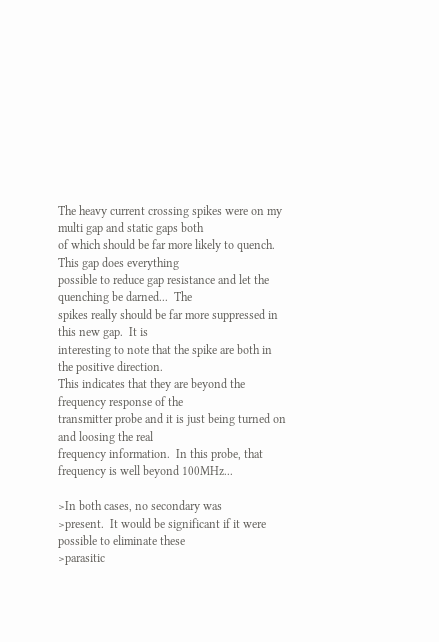The heavy current crossing spikes were on my multi gap and static gaps both
of which should be far more likely to quench.  This gap does everything
possible to reduce gap resistance and let the quenching be darned...  The
spikes really should be far more suppressed in this new gap.  It is
interesting to note that the spike are both in the positive direction.
This indicates that they are beyond the frequency response of the
transmitter probe and it is just being turned on and loosing the real
frequency information.  In this probe, that frequency is well beyond 100MHz...

>In both cases, no secondary was
>present.  It would be significant if it were possible to eliminate these
>parasitic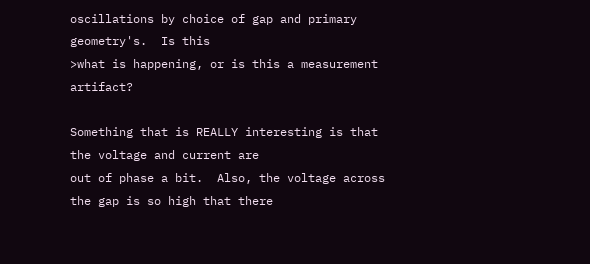oscillations by choice of gap and primary geometry's.  Is this
>what is happening, or is this a measurement artifact?

Something that is REALLY interesting is that the voltage and current are
out of phase a bit.  Also, the voltage across the gap is so high that there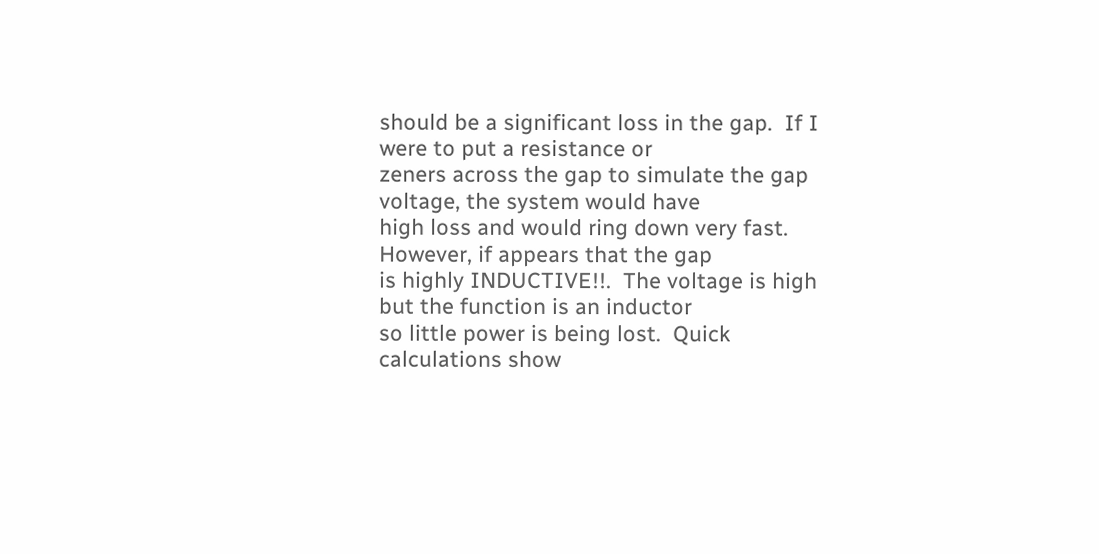should be a significant loss in the gap.  If I were to put a resistance or
zeners across the gap to simulate the gap voltage, the system would have
high loss and would ring down very fast.  However, if appears that the gap
is highly INDUCTIVE!!.  The voltage is high but the function is an inductor
so little power is being lost.  Quick calculations show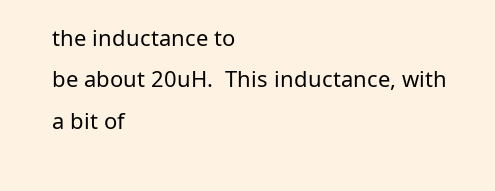the inductance to
be about 20uH.  This inductance, with a bit of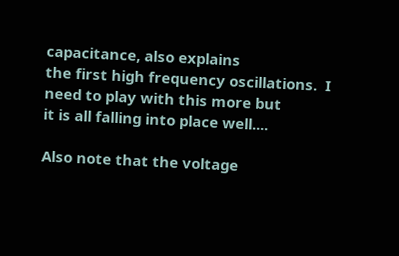capacitance, also explains
the first high frequency oscillations.  I need to play with this more but
it is all falling into place well....

Also note that the voltage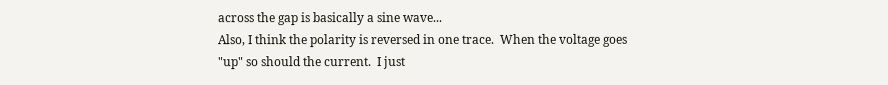across the gap is basically a sine wave...
Also, I think the polarity is reversed in one trace.  When the voltage goes
"up" so should the current.  I just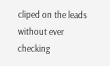cliped on the leads without ever
checking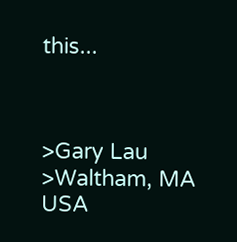this...



>Gary Lau
>Waltham, MA USA